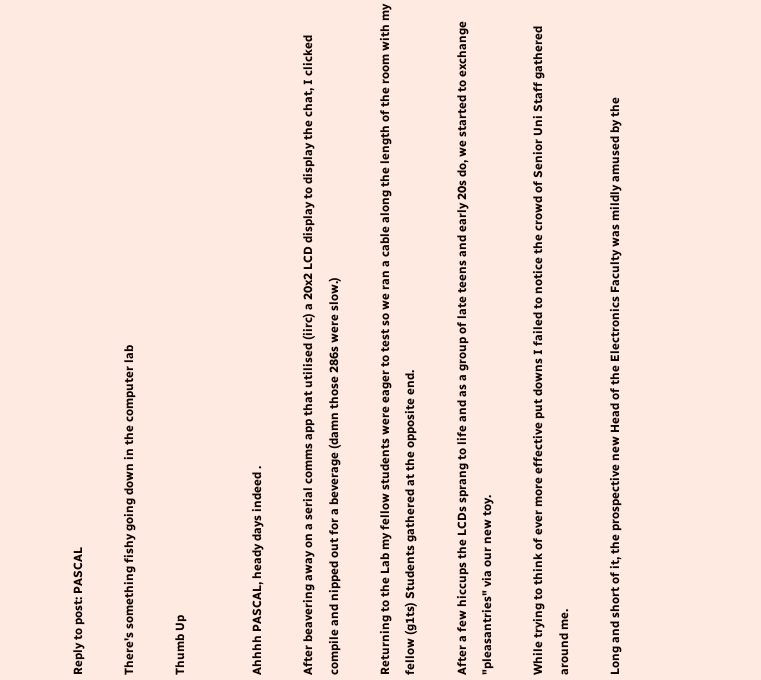Reply to post: PASCAL

There's something fishy going down in the computer lab

Thumb Up


Ahhhh PASCAL, heady days indeed .

After beavering away on a serial comms app that utilised (iirc) a 20x2 LCD display to display the chat, I clicked compile and nipped out for a beverage (damn those 286s were slow.)

Returning to the Lab my fellow students were eager to test so we ran a cable along the length of the room with my fellow (g1ts) Students gathered at the opposite end.

After a few hiccups the LCDs sprang to life and as a group of late teens and early 20s do, we started to exchange "pleasantries" via our new toy.

While trying to think of ever more effective put downs I failed to notice the crowd of Senior Uni Staff gathered around me.

Long and short of it, the prospective new Head of the Electronics Faculty was mildly amused by the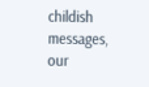childish messages, our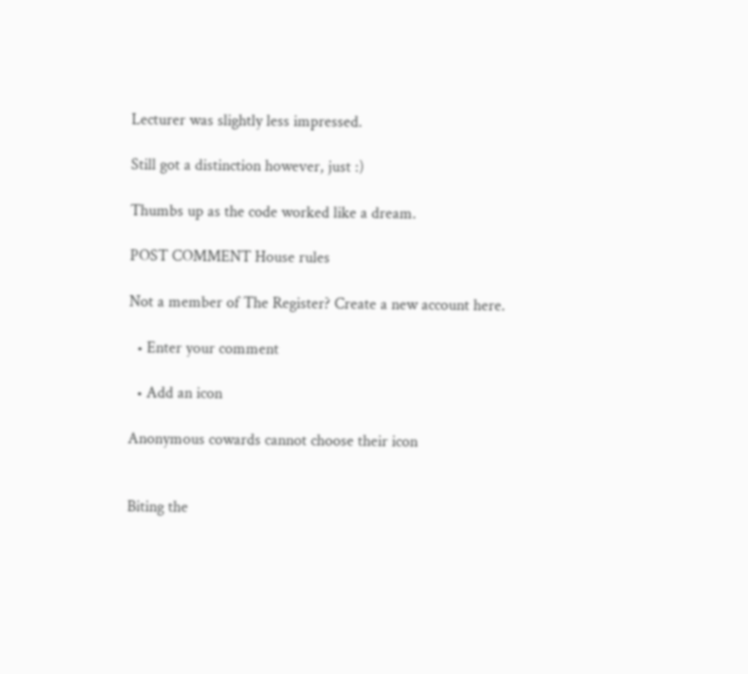Lecturer was slightly less impressed.

Still got a distinction however, just :)

Thumbs up as the code worked like a dream.

POST COMMENT House rules

Not a member of The Register? Create a new account here.

  • Enter your comment

  • Add an icon

Anonymous cowards cannot choose their icon


Biting the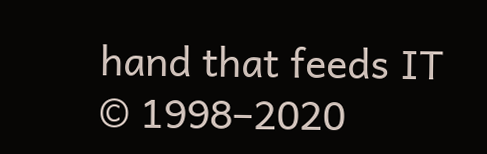hand that feeds IT © 1998–2020